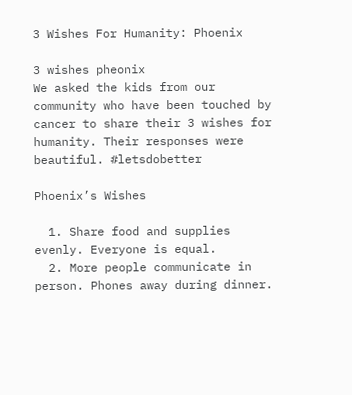3 Wishes For Humanity: Phoenix

3 wishes pheonix
We asked the kids from our community who have been touched by cancer to share their 3 wishes for humanity. Their responses were beautiful. #letsdobetter

Phoenix’s Wishes

  1. Share food and supplies evenly. Everyone is equal.
  2. More people communicate in person. Phones away during dinner.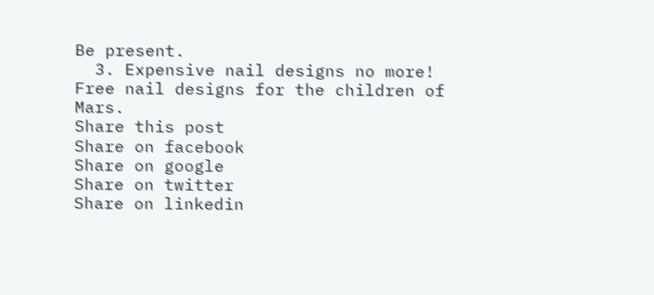Be present.
  3. Expensive nail designs no more! Free nail designs for the children of Mars.
Share this post
Share on facebook
Share on google
Share on twitter
Share on linkedin